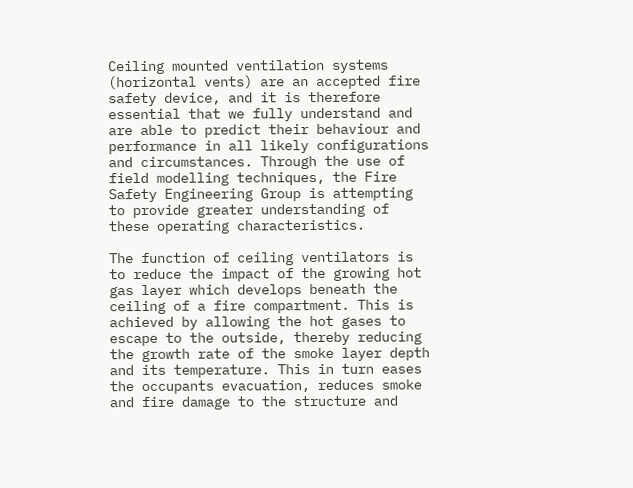Ceiling mounted ventilation systems (horizontal vents) are an accepted fire safety device, and it is therefore essential that we fully understand and are able to predict their behaviour and performance in all likely configurations and circumstances. Through the use of field modelling techniques, the Fire Safety Engineering Group is attempting to provide greater understanding of these operating characteristics.

The function of ceiling ventilators is to reduce the impact of the growing hot gas layer which develops beneath the ceiling of a fire compartment. This is achieved by allowing the hot gases to escape to the outside, thereby reducing the growth rate of the smoke layer depth and its temperature. This in turn eases the occupants evacuation, reduces smoke and fire damage to the structure and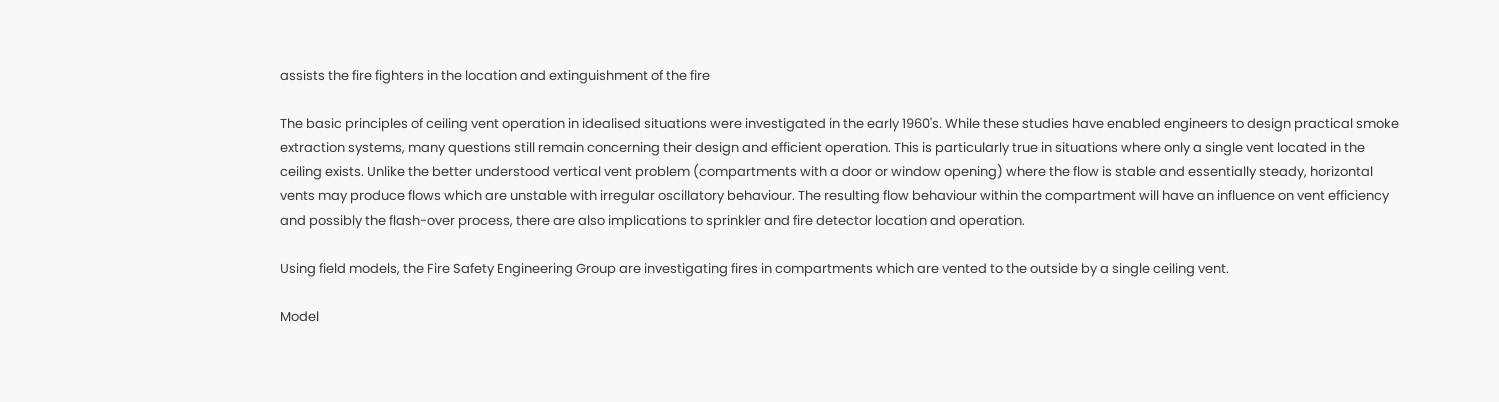assists the fire fighters in the location and extinguishment of the fire

The basic principles of ceiling vent operation in idealised situations were investigated in the early 1960's. While these studies have enabled engineers to design practical smoke extraction systems, many questions still remain concerning their design and efficient operation. This is particularly true in situations where only a single vent located in the ceiling exists. Unlike the better understood vertical vent problem (compartments with a door or window opening) where the flow is stable and essentially steady, horizontal vents may produce flows which are unstable with irregular oscillatory behaviour. The resulting flow behaviour within the compartment will have an influence on vent efficiency and possibly the flash-over process, there are also implications to sprinkler and fire detector location and operation.

Using field models, the Fire Safety Engineering Group are investigating fires in compartments which are vented to the outside by a single ceiling vent.

Model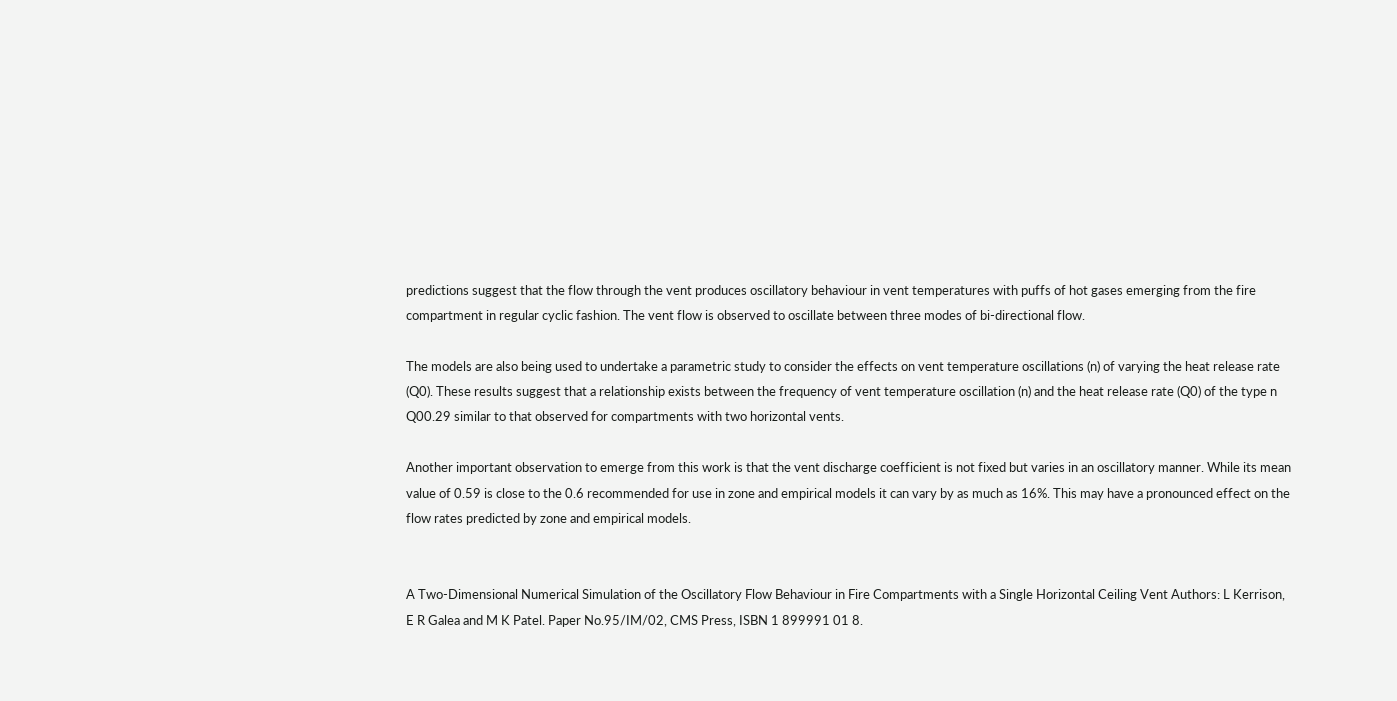predictions suggest that the flow through the vent produces oscillatory behaviour in vent temperatures with puffs of hot gases emerging from the fire compartment in regular cyclic fashion. The vent flow is observed to oscillate between three modes of bi-directional flow.

The models are also being used to undertake a parametric study to consider the effects on vent temperature oscillations (n) of varying the heat release rate (Q0). These results suggest that a relationship exists between the frequency of vent temperature oscillation (n) and the heat release rate (Q0) of the type n Q00.29 similar to that observed for compartments with two horizontal vents.

Another important observation to emerge from this work is that the vent discharge coefficient is not fixed but varies in an oscillatory manner. While its mean value of 0.59 is close to the 0.6 recommended for use in zone and empirical models it can vary by as much as 16%. This may have a pronounced effect on the flow rates predicted by zone and empirical models.


A Two-Dimensional Numerical Simulation of the Oscillatory Flow Behaviour in Fire Compartments with a Single Horizontal Ceiling Vent Authors: L Kerrison, E R Galea and M K Patel. Paper No.95/IM/02, CMS Press, ISBN 1 899991 01 8.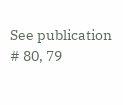See publication # 80, 79